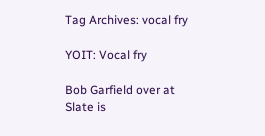Tag Archives: vocal fry

YOIT: Vocal fry

Bob Garfield over at Slate is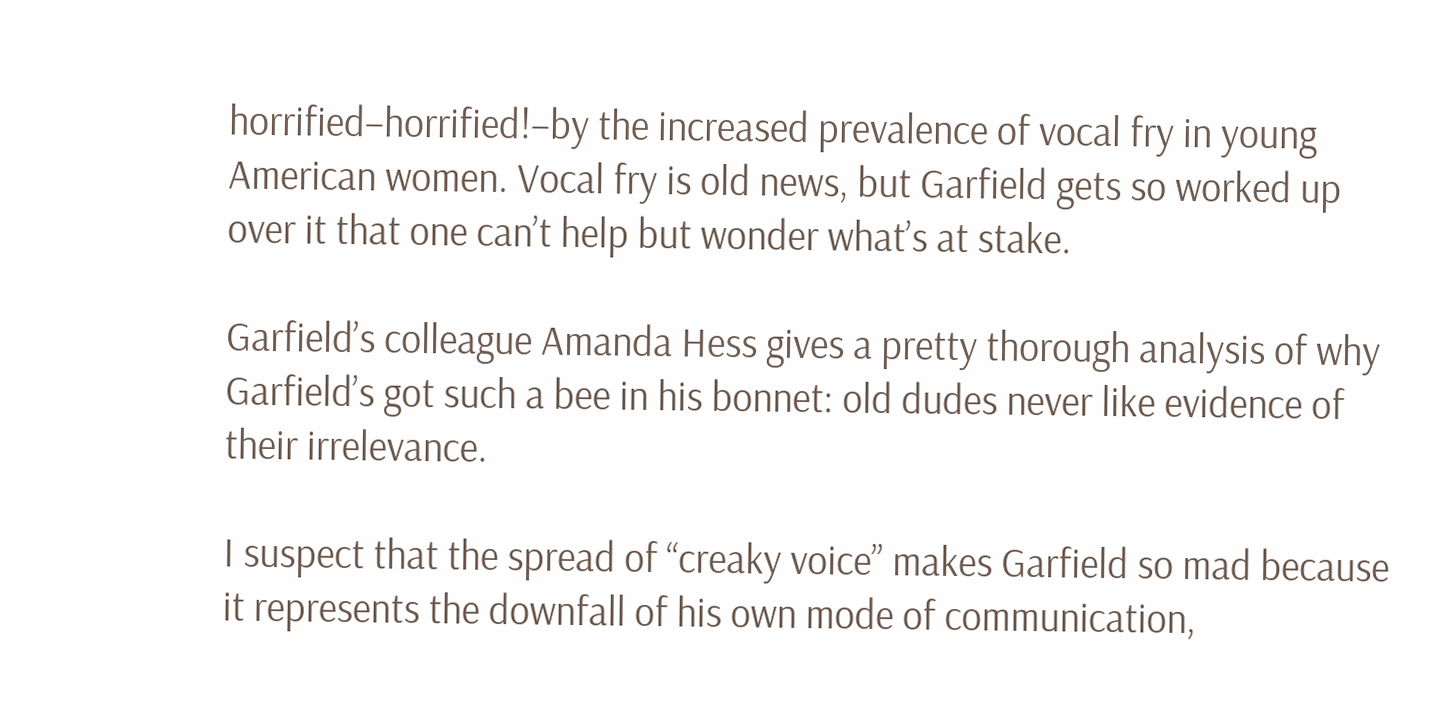horrified–horrified!–by the increased prevalence of vocal fry in young American women. Vocal fry is old news, but Garfield gets so worked up over it that one can’t help but wonder what’s at stake.

Garfield’s colleague Amanda Hess gives a pretty thorough analysis of why Garfield’s got such a bee in his bonnet: old dudes never like evidence of their irrelevance.

I suspect that the spread of “creaky voice” makes Garfield so mad because it represents the downfall of his own mode of communication,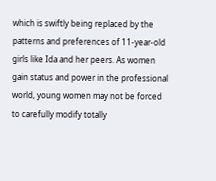which is swiftly being replaced by the patterns and preferences of 11-year-old girls like Ida and her peers. As women gain status and power in the professional world, young women may not be forced to carefully modify totally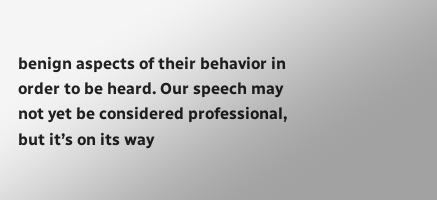benign aspects of their behavior in order to be heard. Our speech may not yet be considered professional, but it’s on its way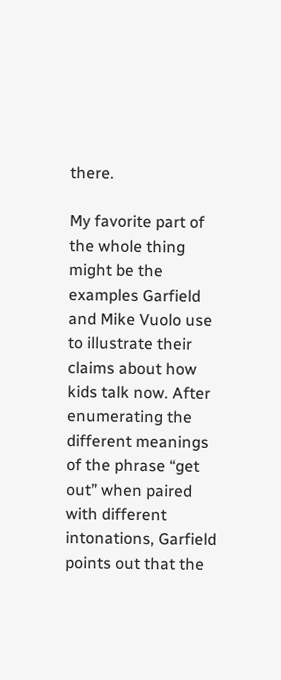there.

My favorite part of the whole thing might be the examples Garfield and Mike Vuolo use to illustrate their claims about how kids talk now. After enumerating the different meanings of the phrase “get out” when paired with different intonations, Garfield points out that the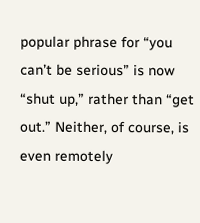popular phrase for “you can’t be serious” is now “shut up,” rather than “get out.” Neither, of course, is even remotely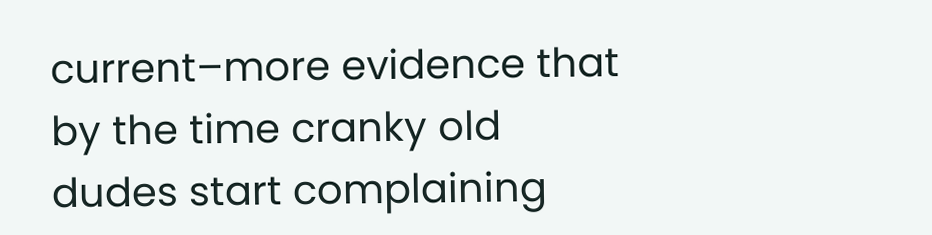current–more evidence that by the time cranky old dudes start complaining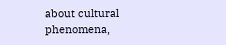about cultural phenomena,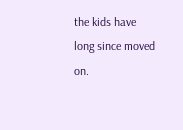the kids have long since moved on.